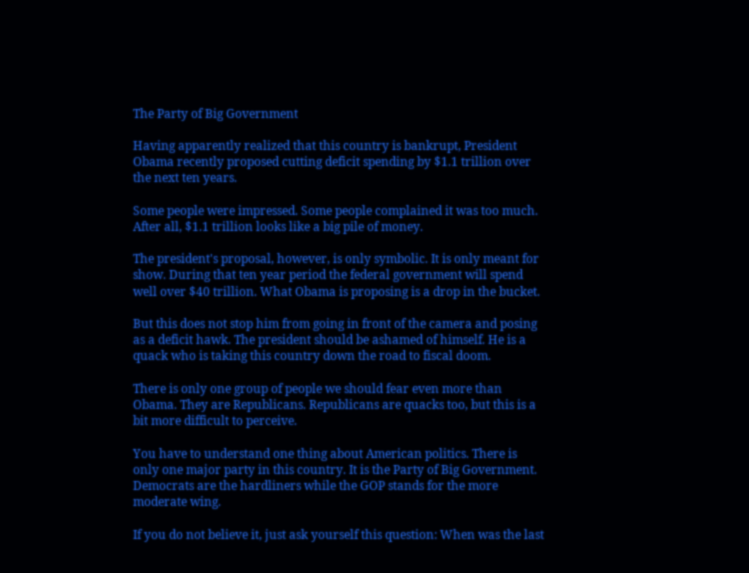The Party of Big Government

Having apparently realized that this country is bankrupt, President Obama recently proposed cutting deficit spending by $1.1 trillion over the next ten years.

Some people were impressed. Some people complained it was too much. After all, $1.1 trillion looks like a big pile of money.

The president's proposal, however, is only symbolic. It is only meant for show. During that ten year period the federal government will spend well over $40 trillion. What Obama is proposing is a drop in the bucket.

But this does not stop him from going in front of the camera and posing as a deficit hawk. The president should be ashamed of himself. He is a quack who is taking this country down the road to fiscal doom.

There is only one group of people we should fear even more than Obama. They are Republicans. Republicans are quacks too, but this is a bit more difficult to perceive.

You have to understand one thing about American politics. There is only one major party in this country. It is the Party of Big Government. Democrats are the hardliners while the GOP stands for the more moderate wing.

If you do not believe it, just ask yourself this question: When was the last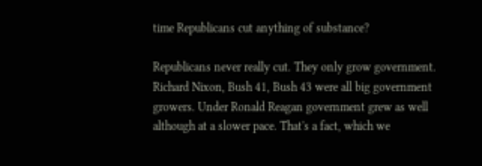time Republicans cut anything of substance?

Republicans never really cut. They only grow government. Richard Nixon, Bush 41, Bush 43 were all big government growers. Under Ronald Reagan government grew as well although at a slower pace. That's a fact, which we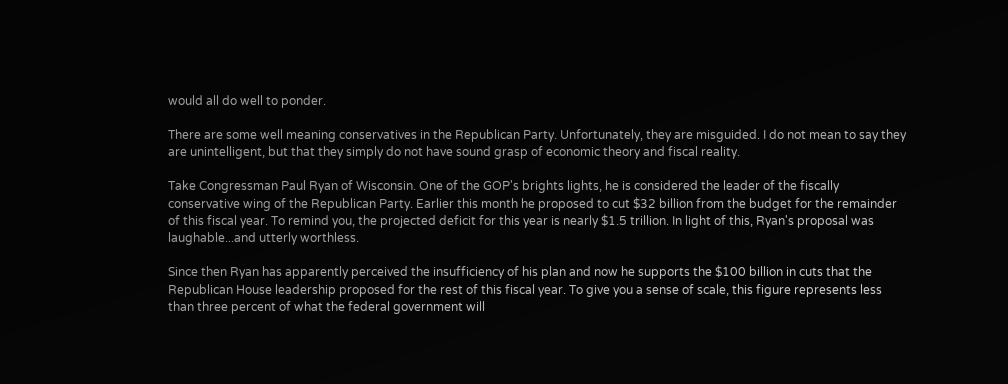would all do well to ponder.

There are some well meaning conservatives in the Republican Party. Unfortunately, they are misguided. I do not mean to say they are unintelligent, but that they simply do not have sound grasp of economic theory and fiscal reality.

Take Congressman Paul Ryan of Wisconsin. One of the GOP's brights lights, he is considered the leader of the fiscally conservative wing of the Republican Party. Earlier this month he proposed to cut $32 billion from the budget for the remainder of this fiscal year. To remind you, the projected deficit for this year is nearly $1.5 trillion. In light of this, Ryan's proposal was laughable...and utterly worthless.

Since then Ryan has apparently perceived the insufficiency of his plan and now he supports the $100 billion in cuts that the Republican House leadership proposed for the rest of this fiscal year. To give you a sense of scale, this figure represents less than three percent of what the federal government will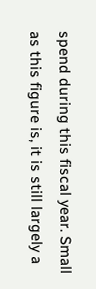spend during this fiscal year. Small as this figure is, it is still largely a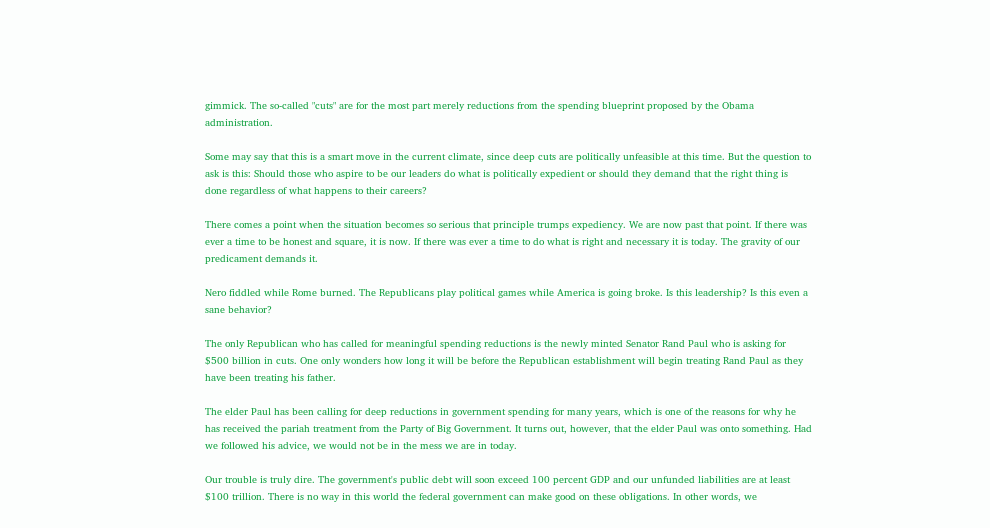gimmick. The so-called "cuts" are for the most part merely reductions from the spending blueprint proposed by the Obama administration.

Some may say that this is a smart move in the current climate, since deep cuts are politically unfeasible at this time. But the question to ask is this: Should those who aspire to be our leaders do what is politically expedient or should they demand that the right thing is done regardless of what happens to their careers?

There comes a point when the situation becomes so serious that principle trumps expediency. We are now past that point. If there was ever a time to be honest and square, it is now. If there was ever a time to do what is right and necessary it is today. The gravity of our predicament demands it.

Nero fiddled while Rome burned. The Republicans play political games while America is going broke. Is this leadership? Is this even a sane behavior?

The only Republican who has called for meaningful spending reductions is the newly minted Senator Rand Paul who is asking for $500 billion in cuts. One only wonders how long it will be before the Republican establishment will begin treating Rand Paul as they have been treating his father.

The elder Paul has been calling for deep reductions in government spending for many years, which is one of the reasons for why he has received the pariah treatment from the Party of Big Government. It turns out, however, that the elder Paul was onto something. Had we followed his advice, we would not be in the mess we are in today.

Our trouble is truly dire. The government's public debt will soon exceed 100 percent GDP and our unfunded liabilities are at least $100 trillion. There is no way in this world the federal government can make good on these obligations. In other words, we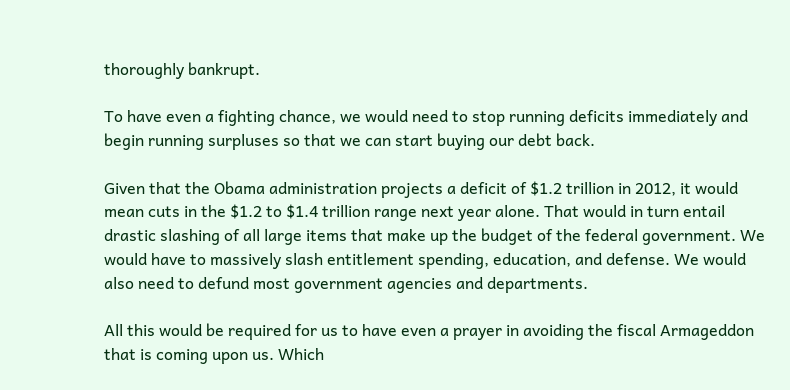thoroughly bankrupt.

To have even a fighting chance, we would need to stop running deficits immediately and begin running surpluses so that we can start buying our debt back.

Given that the Obama administration projects a deficit of $1.2 trillion in 2012, it would mean cuts in the $1.2 to $1.4 trillion range next year alone. That would in turn entail drastic slashing of all large items that make up the budget of the federal government. We would have to massively slash entitlement spending, education, and defense. We would also need to defund most government agencies and departments.

All this would be required for us to have even a prayer in avoiding the fiscal Armageddon that is coming upon us. Which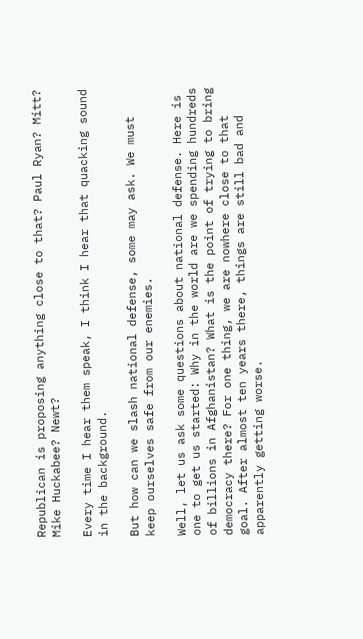Republican is proposing anything close to that? Paul Ryan? Mitt? Mike Huckabee? Newt?

Every time I hear them speak, I think I hear that quacking sound in the background.

But how can we slash national defense, some may ask. We must keep ourselves safe from our enemies.

Well, let us ask some questions about national defense. Here is one to get us started: Why in the world are we spending hundreds of billions in Afghanistan? What is the point of trying to bring democracy there? For one thing, we are nowhere close to that goal. After almost ten years there, things are still bad and apparently getting worse.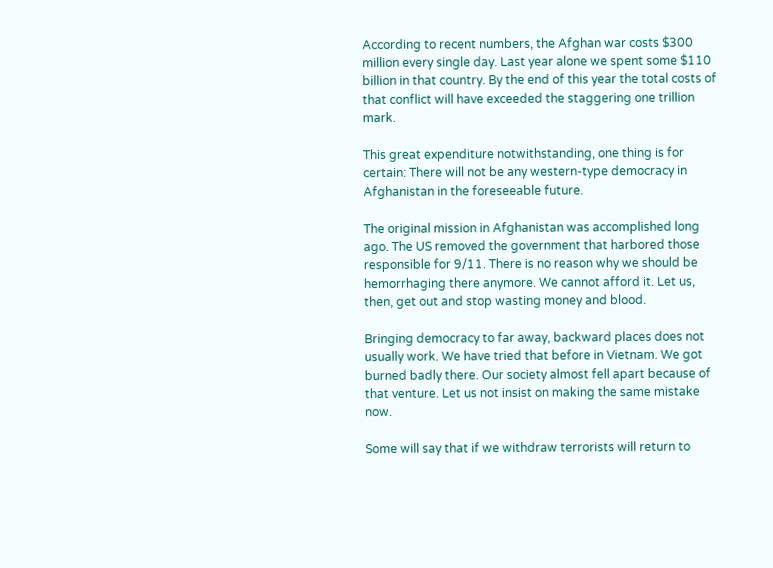According to recent numbers, the Afghan war costs $300 million every single day. Last year alone we spent some $110 billion in that country. By the end of this year the total costs of that conflict will have exceeded the staggering one trillion mark.

This great expenditure notwithstanding, one thing is for certain: There will not be any western-type democracy in Afghanistan in the foreseeable future.

The original mission in Afghanistan was accomplished long ago. The US removed the government that harbored those responsible for 9/11. There is no reason why we should be hemorrhaging there anymore. We cannot afford it. Let us, then, get out and stop wasting money and blood.

Bringing democracy to far away, backward places does not usually work. We have tried that before in Vietnam. We got burned badly there. Our society almost fell apart because of that venture. Let us not insist on making the same mistake now.

Some will say that if we withdraw terrorists will return to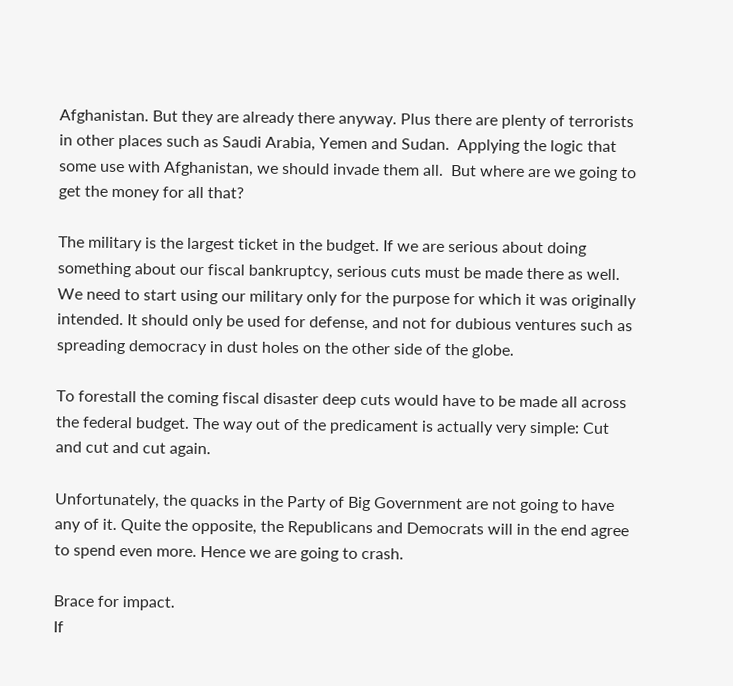Afghanistan. But they are already there anyway. Plus there are plenty of terrorists in other places such as Saudi Arabia, Yemen and Sudan.  Applying the logic that some use with Afghanistan, we should invade them all.  But where are we going to get the money for all that?

The military is the largest ticket in the budget. If we are serious about doing something about our fiscal bankruptcy, serious cuts must be made there as well. We need to start using our military only for the purpose for which it was originally intended. It should only be used for defense, and not for dubious ventures such as spreading democracy in dust holes on the other side of the globe.

To forestall the coming fiscal disaster deep cuts would have to be made all across the federal budget. The way out of the predicament is actually very simple: Cut and cut and cut again.

Unfortunately, the quacks in the Party of Big Government are not going to have any of it. Quite the opposite, the Republicans and Democrats will in the end agree to spend even more. Hence we are going to crash.

Brace for impact.
If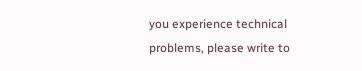you experience technical problems, please write to